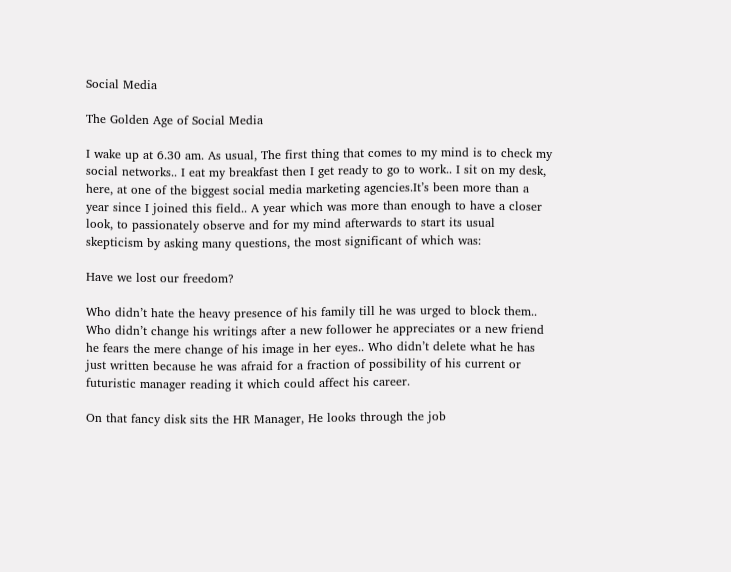Social Media

The Golden Age of Social Media

I wake up at 6.30 am. As usual, The first thing that comes to my mind is to check my social networks.. I eat my breakfast then I get ready to go to work.. I sit on my desk, here, at one of the biggest social media marketing agencies.It’s been more than a year since I joined this field.. A year which was more than enough to have a closer look, to passionately observe and for my mind afterwards to start its usual skepticism by asking many questions, the most significant of which was:

Have we lost our freedom?

Who didn’t hate the heavy presence of his family till he was urged to block them.. Who didn’t change his writings after a new follower he appreciates or a new friend he fears the mere change of his image in her eyes.. Who didn’t delete what he has just written because he was afraid for a fraction of possibility of his current or futuristic manager reading it which could affect his career.

On that fancy disk sits the HR Manager, He looks through the job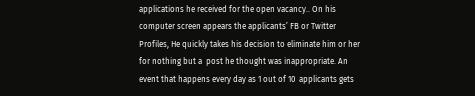applications he received for the open vacancy.. On his computer screen appears the applicants’ FB or Twitter Profiles, He quickly takes his decision to eliminate him or her for nothing but a  post he thought was inappropriate. An event that happens every day as 1 out of 10  applicants gets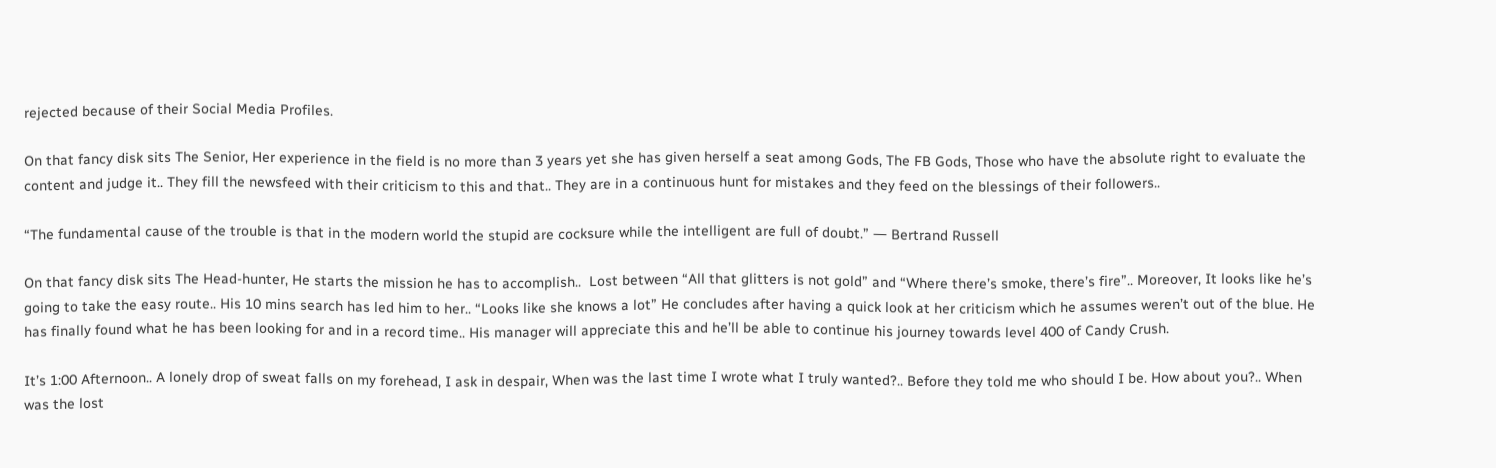rejected because of their Social Media Profiles.

On that fancy disk sits The Senior, Her experience in the field is no more than 3 years yet she has given herself a seat among Gods, The FB Gods, Those who have the absolute right to evaluate the content and judge it.. They fill the newsfeed with their criticism to this and that.. They are in a continuous hunt for mistakes and they feed on the blessings of their followers..

“The fundamental cause of the trouble is that in the modern world the stupid are cocksure while the intelligent are full of doubt.” ― Bertrand Russell

On that fancy disk sits The Head-hunter, He starts the mission he has to accomplish..  Lost between “All that glitters is not gold” and “Where there’s smoke, there’s fire”.. Moreover, It looks like he’s going to take the easy route.. His 10 mins search has led him to her.. “Looks like she knows a lot” He concludes after having a quick look at her criticism which he assumes weren’t out of the blue. He has finally found what he has been looking for and in a record time.. His manager will appreciate this and he’ll be able to continue his journey towards level 400 of Candy Crush.

It’s 1:00 Afternoon.. A lonely drop of sweat falls on my forehead, I ask in despair, When was the last time I wrote what I truly wanted?.. Before they told me who should I be. How about you?.. When was the lost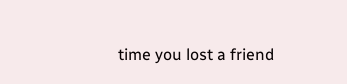time you lost a friend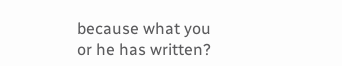because what you or he has written?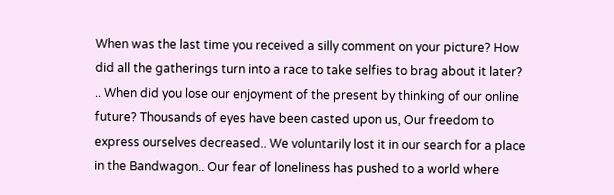When was the last time you received a silly comment on your picture? How did all the gatherings turn into a race to take selfies to brag about it later? .. When did you lose our enjoyment of the present by thinking of our online future? Thousands of eyes have been casted upon us, Our freedom to express ourselves decreased.. We voluntarily lost it in our search for a place in the Bandwagon.. Our fear of loneliness has pushed to a world where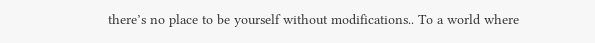there’s no place to be yourself without modifications.. To a world where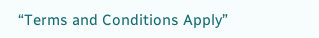“Terms and Conditions Apply”